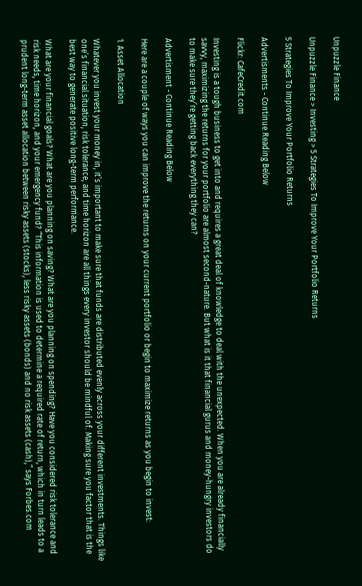Unpuzzle Finance

Unpuzzle Finance > Investing > 5 Strategies To Improve Your Portfolio Returns

5 Strategies To Improve Your Portfolio Returns

Advertisments - Continue Reading Below

Flickr: CafeCredit.com

Investing is a tough business to get into and requires a great deal of knowledge to deal with the unexpected. When you are already financially savvy, maximizing the returns for your portfolio are almost second-nature. But what is it that financial gurus and money-hungry investors do to make sure they’re getting back everything they can?

Advertisment - Continue Reading Below

Here are a couple of ways you can improve the returns on your current portfolio or begin to maximize returns as you begin to invest:

1. Asset Allocation

Whatever you invest your money in, it’s important to make sure that funds are distributed evenly across your different investments. Things like one’s financial situation, risk tolerance, and time horizon are all things every investor should be mindful of. Making sure you factor that is the best way to generate positive long-term performance.

What are your financial goals? What are you planning on saving? What are you planning on spending? Have you considered risk tolerance and risk needs, time horizon, and your emergency fund? “This information is used to determine a required rate of return, which in turn leads to a prudent long-term asset allocation between risky assets (stocks), less risky assets (bonds) and no risk assets (cash),” says Forbes.com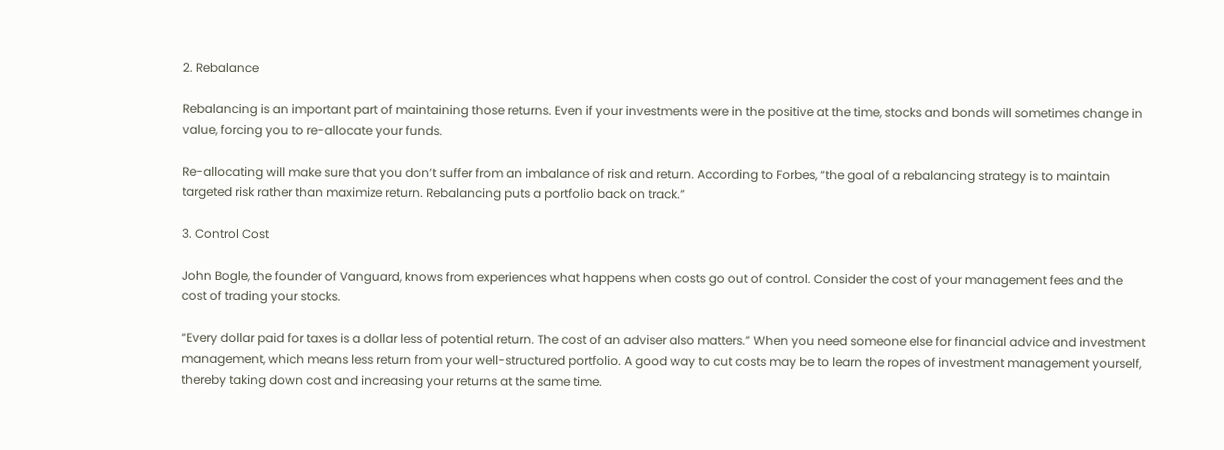2. Rebalance

Rebalancing is an important part of maintaining those returns. Even if your investments were in the positive at the time, stocks and bonds will sometimes change in value, forcing you to re-allocate your funds.

Re-allocating will make sure that you don’t suffer from an imbalance of risk and return. According to Forbes, “the goal of a rebalancing strategy is to maintain targeted risk rather than maximize return. Rebalancing puts a portfolio back on track.”

3. Control Cost

John Bogle, the founder of Vanguard, knows from experiences what happens when costs go out of control. Consider the cost of your management fees and the cost of trading your stocks.

“Every dollar paid for taxes is a dollar less of potential return. The cost of an adviser also matters.” When you need someone else for financial advice and investment management, which means less return from your well-structured portfolio. A good way to cut costs may be to learn the ropes of investment management yourself, thereby taking down cost and increasing your returns at the same time.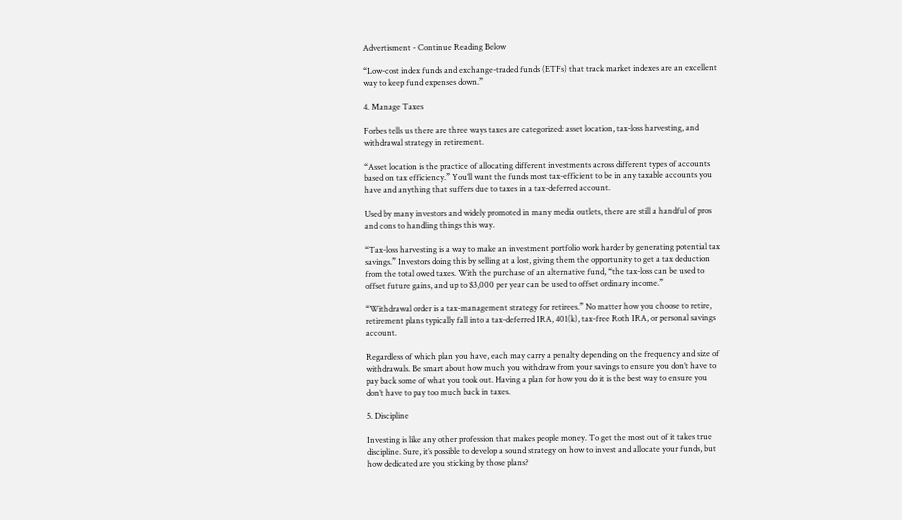Advertisment - Continue Reading Below

“Low-cost index funds and exchange-traded funds (ETFs) that track market indexes are an excellent way to keep fund expenses down.”

4. Manage Taxes

Forbes tells us there are three ways taxes are categorized: asset location, tax-loss harvesting, and withdrawal strategy in retirement.

“Asset location is the practice of allocating different investments across different types of accounts based on tax efficiency.” You’ll want the funds most tax-efficient to be in any taxable accounts you have and anything that suffers due to taxes in a tax-deferred account.

Used by many investors and widely promoted in many media outlets, there are still a handful of pros and cons to handling things this way.

“Tax-loss harvesting is a way to make an investment portfolio work harder by generating potential tax savings.” Investors doing this by selling at a lost, giving them the opportunity to get a tax deduction from the total owed taxes. With the purchase of an alternative fund, “the tax-loss can be used to offset future gains, and up to $3,000 per year can be used to offset ordinary income.”

“Withdrawal order is a tax-management strategy for retirees.” No matter how you choose to retire, retirement plans typically fall into a tax-deferred IRA, 401(k), tax-free Roth IRA, or personal savings account.

Regardless of which plan you have, each may carry a penalty depending on the frequency and size of withdrawals. Be smart about how much you withdraw from your savings to ensure you don’t have to pay back some of what you took out. Having a plan for how you do it is the best way to ensure you don’t have to pay too much back in taxes.

5. Discipline

Investing is like any other profession that makes people money. To get the most out of it takes true discipline. Sure, it’s possible to develop a sound strategy on how to invest and allocate your funds, but how dedicated are you sticking by those plans?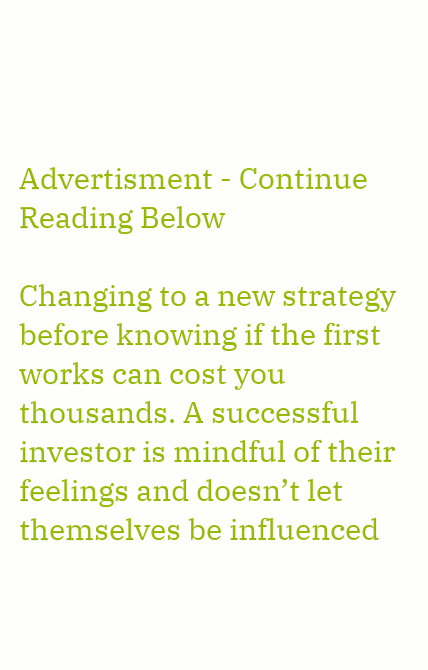Advertisment - Continue Reading Below

Changing to a new strategy before knowing if the first works can cost you thousands. A successful investor is mindful of their feelings and doesn’t let themselves be influenced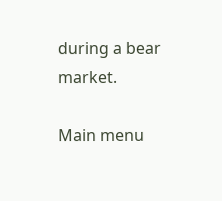during a bear market.

Main menu